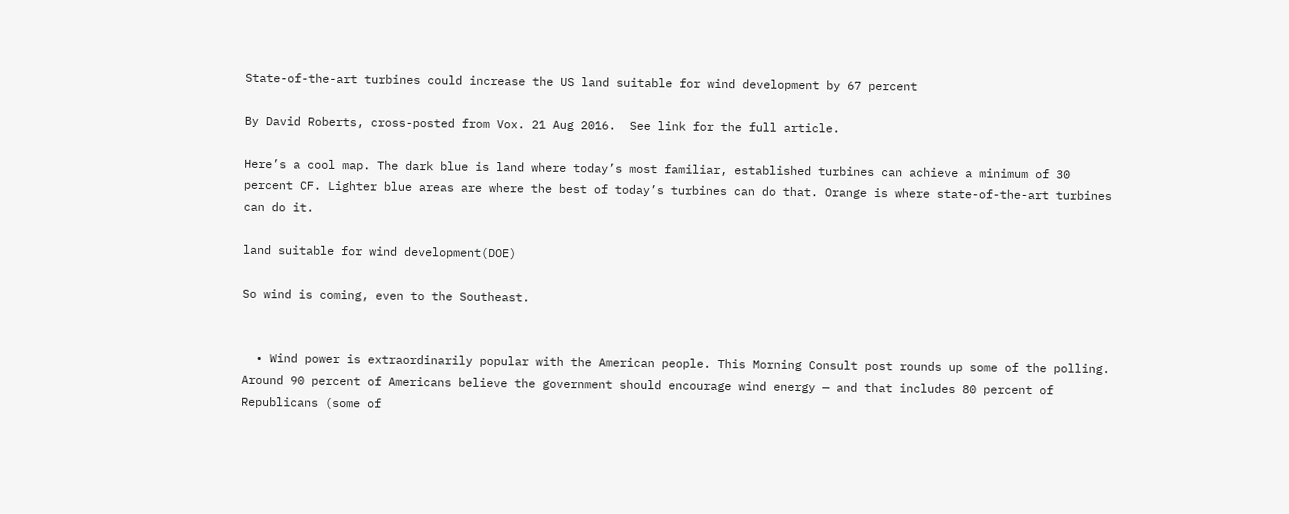State-of-the-art turbines could increase the US land suitable for wind development by 67 percent

By David Roberts, cross-posted from Vox. 21 Aug 2016.  See link for the full article.

Here’s a cool map. The dark blue is land where today’s most familiar, established turbines can achieve a minimum of 30 percent CF. Lighter blue areas are where the best of today’s turbines can do that. Orange is where state-of-the-art turbines can do it.

land suitable for wind development(DOE)

So wind is coming, even to the Southeast.


  • Wind power is extraordinarily popular with the American people. This Morning Consult post rounds up some of the polling. Around 90 percent of Americans believe the government should encourage wind energy — and that includes 80 percent of Republicans (some of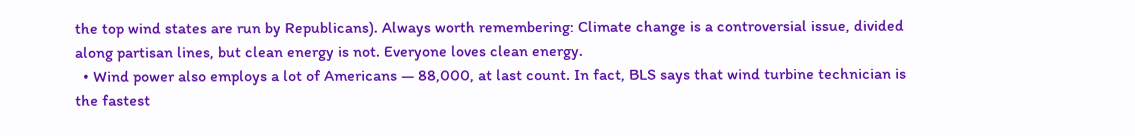the top wind states are run by Republicans). Always worth remembering: Climate change is a controversial issue, divided along partisan lines, but clean energy is not. Everyone loves clean energy.
  • Wind power also employs a lot of Americans — 88,000, at last count. In fact, BLS says that wind turbine technician is the fastest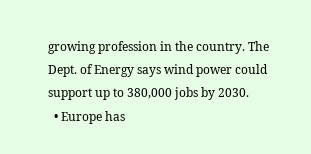growing profession in the country. The Dept. of Energy says wind power could support up to 380,000 jobs by 2030.
  • Europe has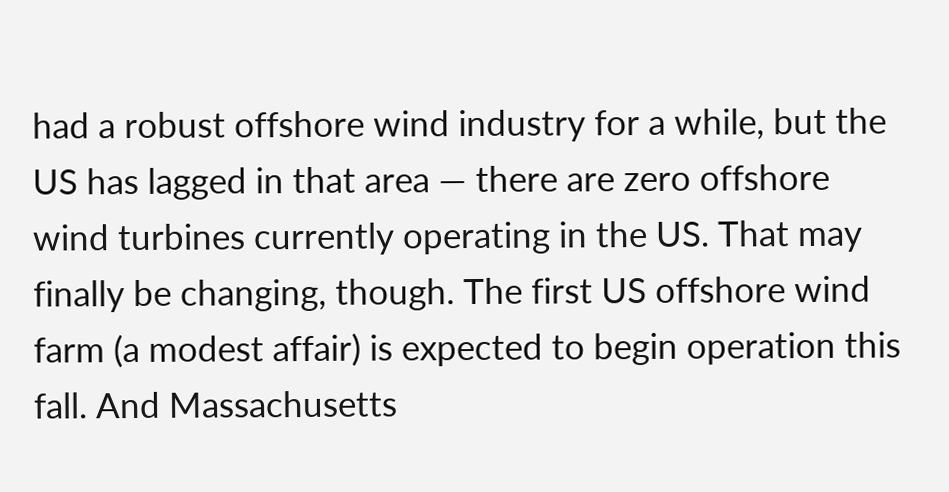had a robust offshore wind industry for a while, but the US has lagged in that area — there are zero offshore wind turbines currently operating in the US. That may finally be changing, though. The first US offshore wind farm (a modest affair) is expected to begin operation this fall. And Massachusetts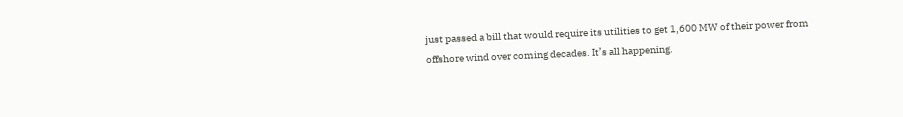just passed a bill that would require its utilities to get 1,600 MW of their power from offshore wind over coming decades. It’s all happening.